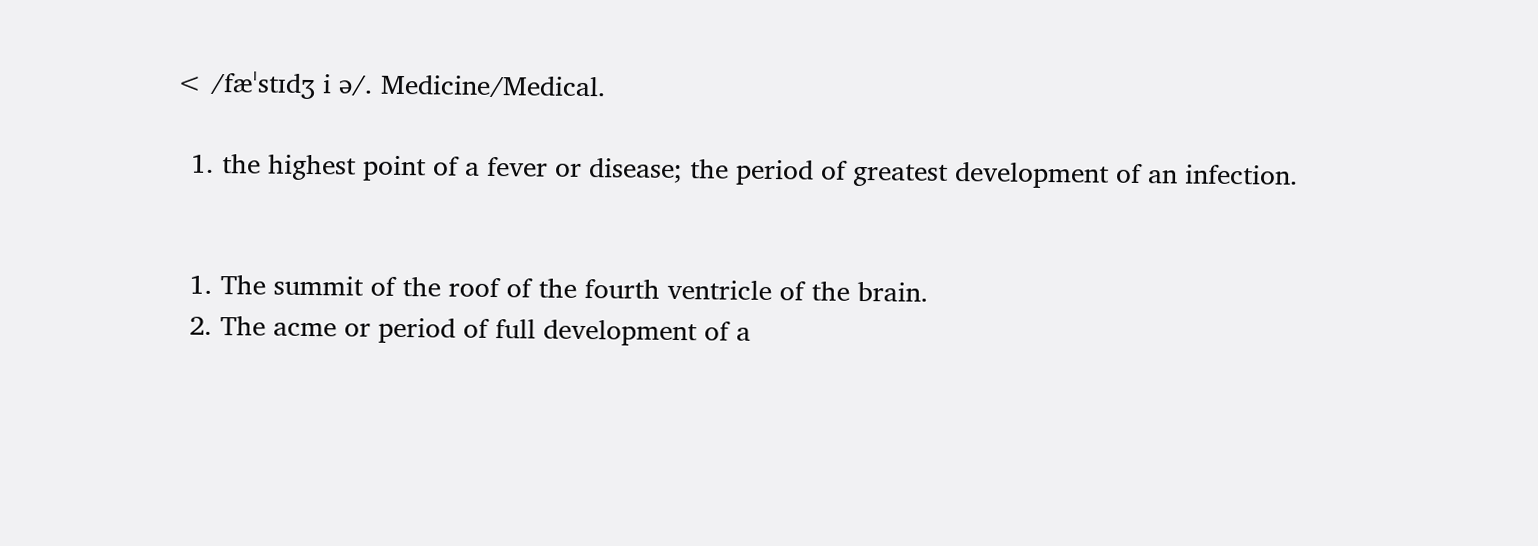< /fæˈstɪdʒ i ə/. Medicine/Medical.

  1. the highest point of a fever or disease; the period of greatest development of an infection.


  1. The summit of the roof of the fourth ventricle of the brain.
  2. The acme or period of full development of a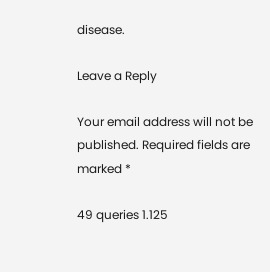disease.

Leave a Reply

Your email address will not be published. Required fields are marked *

49 queries 1.125